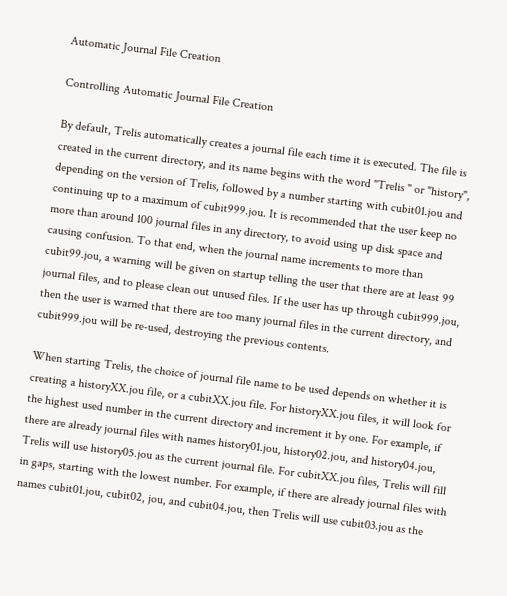Automatic Journal File Creation

Controlling Automatic Journal File Creation

By default, Trelis automatically creates a journal file each time it is executed. The file is created in the current directory, and its name begins with the word "Trelis " or "history", depending on the version of Trelis, followed by a number starting with cubit01.jou and continuing up to a maximum of cubit999.jou. It is recommended that the user keep no more than around 100 journal files in any directory, to avoid using up disk space and causing confusion. To that end, when the journal name increments to more than cubit99.jou, a warning will be given on startup telling the user that there are at least 99 journal files, and to please clean out unused files. If the user has up through cubit999.jou, then the user is warned that there are too many journal files in the current directory, and cubit999.jou will be re-used, destroying the previous contents.

When starting Trelis, the choice of journal file name to be used depends on whether it is creating a historyXX.jou file, or a cubitXX.jou file. For historyXX.jou files, it will look for the highest used number in the current directory and increment it by one. For example, if there are already journal files with names history01.jou, history02.jou, and history04.jou, Trelis will use history05.jou as the current journal file. For cubitXX.jou files, Trelis will fill in gaps, starting with the lowest number. For example, if there are already journal files with names cubit01.jou, cubit02, jou, and cubit04.jou, then Trelis will use cubit03.jou as the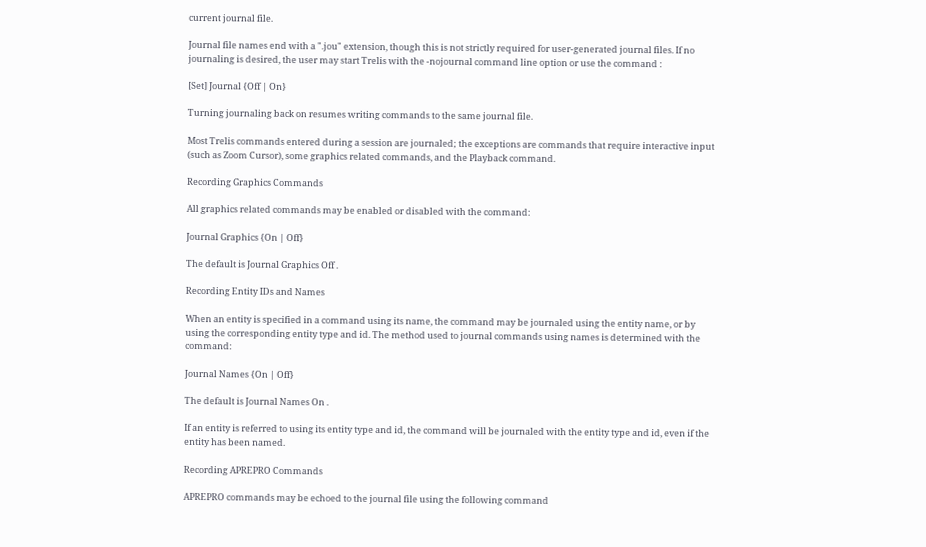current journal file.

Journal file names end with a ".jou" extension, though this is not strictly required for user-generated journal files. If no journaling is desired, the user may start Trelis with the -nojournal command line option or use the command :

[Set] Journal {Off | On}

Turning journaling back on resumes writing commands to the same journal file.

Most Trelis commands entered during a session are journaled; the exceptions are commands that require interactive input (such as Zoom Cursor), some graphics related commands, and the Playback command.

Recording Graphics Commands

All graphics related commands may be enabled or disabled with the command:

Journal Graphics {On | Off}

The default is Journal Graphics Off .

Recording Entity IDs and Names

When an entity is specified in a command using its name, the command may be journaled using the entity name, or by using the corresponding entity type and id. The method used to journal commands using names is determined with the command:

Journal Names {On | Off}

The default is Journal Names On .

If an entity is referred to using its entity type and id, the command will be journaled with the entity type and id, even if the entity has been named.

Recording APREPRO Commands

APREPRO commands may be echoed to the journal file using the following command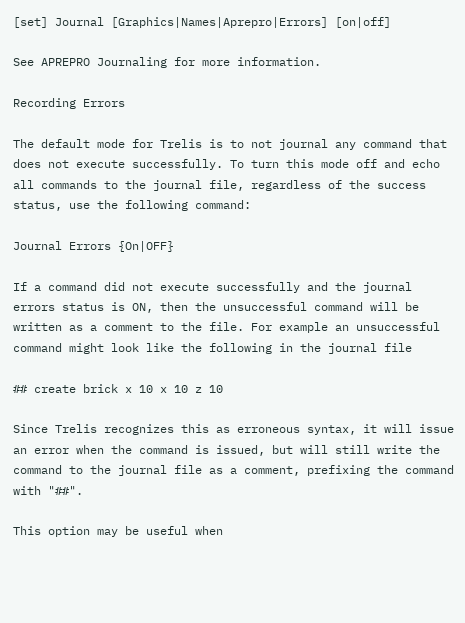[set] Journal [Graphics|Names|Aprepro|Errors] [on|off]

See APREPRO Journaling for more information.

Recording Errors

The default mode for Trelis is to not journal any command that does not execute successfully. To turn this mode off and echo all commands to the journal file, regardless of the success status, use the following command:

Journal Errors {On|OFF}

If a command did not execute successfully and the journal errors status is ON, then the unsuccessful command will be written as a comment to the file. For example an unsuccessful command might look like the following in the journal file

## create brick x 10 x 10 z 10

Since Trelis recognizes this as erroneous syntax, it will issue an error when the command is issued, but will still write the command to the journal file as a comment, prefixing the command with "##".

This option may be useful when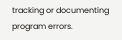tracking or documenting program errors.